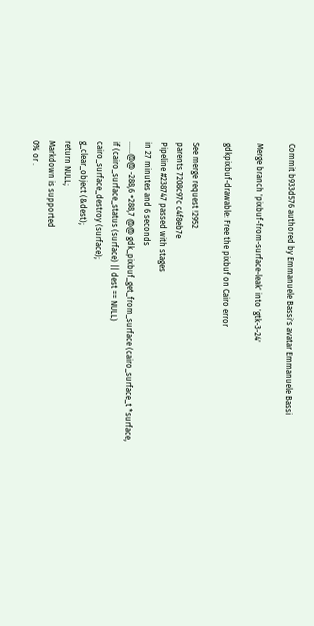Commit b933d576 authored by Emmanuele Bassi's avatar Emmanuele Bassi

Merge branch 'pixbuf-from-surface-leak' into 'gtk-3-24'

gdkpixbuf-drawable: Free the pixbuf on Cairo error

See merge request !2952
parents 7208c97c c4f8eb7e
Pipeline #238747 passed with stages
in 27 minutes and 6 seconds
......@@ -288,6 +288,7 @@ gdk_pixbuf_get_from_surface (cairo_surface_t *surface,
if (cairo_surface_status (surface) || dest == NULL)
cairo_surface_destroy (surface);
g_clear_object (&dest);
return NULL;
Markdown is supported
0% or .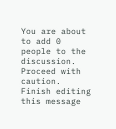You are about to add 0 people to the discussion. Proceed with caution.
Finish editing this message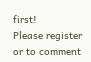first!
Please register or to comment